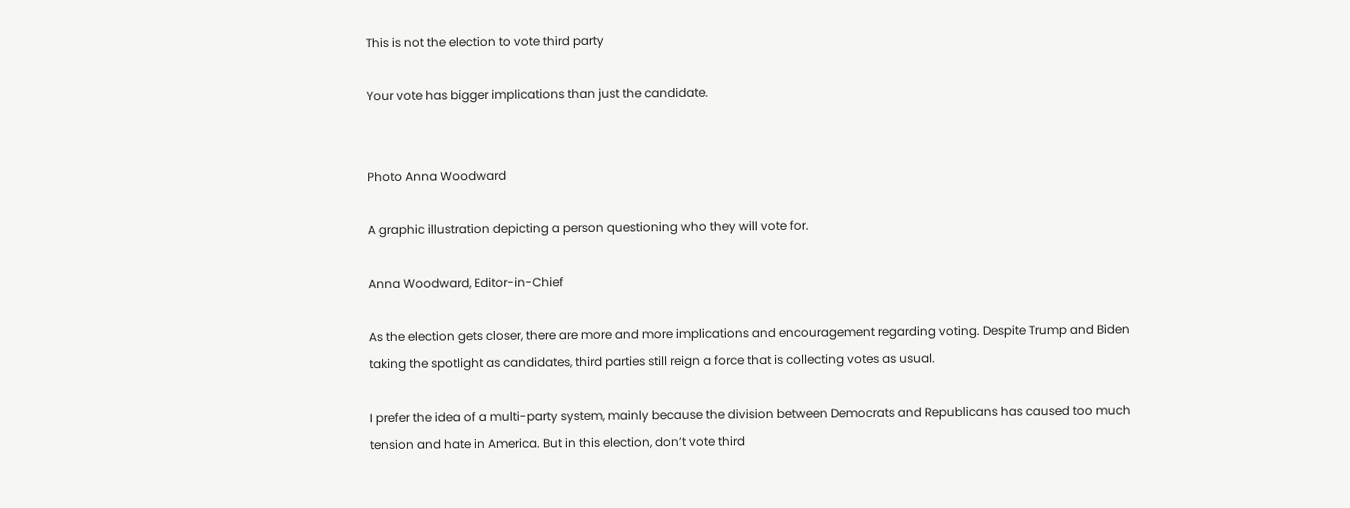This is not the election to vote third party

Your vote has bigger implications than just the candidate.


Photo Anna Woodward

A graphic illustration depicting a person questioning who they will vote for.

Anna Woodward, Editor-in-Chief

As the election gets closer, there are more and more implications and encouragement regarding voting. Despite Trump and Biden taking the spotlight as candidates, third parties still reign a force that is collecting votes as usual.

I prefer the idea of a multi-party system, mainly because the division between Democrats and Republicans has caused too much tension and hate in America. But in this election, don’t vote third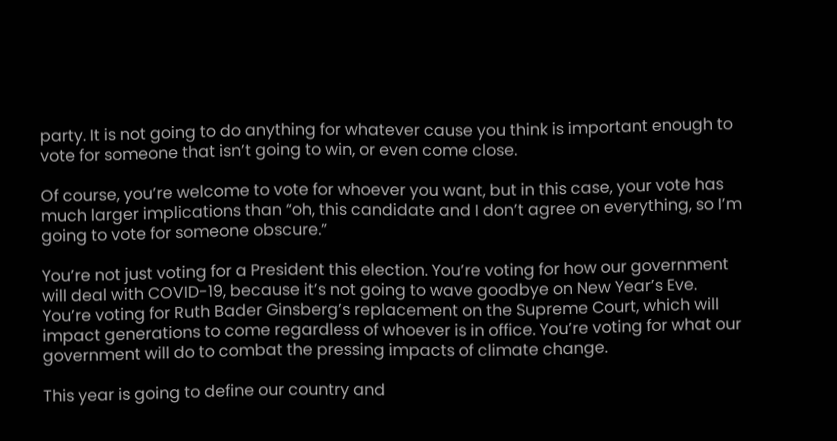party. It is not going to do anything for whatever cause you think is important enough to vote for someone that isn’t going to win, or even come close.

Of course, you’re welcome to vote for whoever you want, but in this case, your vote has much larger implications than “oh, this candidate and I don’t agree on everything, so I’m going to vote for someone obscure.”

You’re not just voting for a President this election. You’re voting for how our government will deal with COVID-19, because it’s not going to wave goodbye on New Year’s Eve. You’re voting for Ruth Bader Ginsberg’s replacement on the Supreme Court, which will impact generations to come regardless of whoever is in office. You’re voting for what our government will do to combat the pressing impacts of climate change.

This year is going to define our country and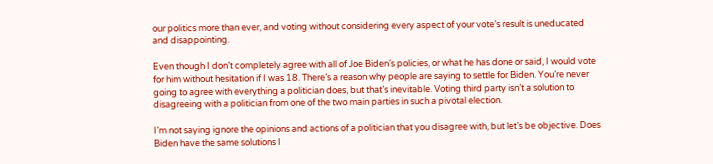our politics more than ever, and voting without considering every aspect of your vote’s result is uneducated and disappointing.

Even though I don’t completely agree with all of Joe Biden’s policies, or what he has done or said, I would vote for him without hesitation if I was 18. There’s a reason why people are saying to settle for Biden. You’re never going to agree with everything a politician does, but that’s inevitable. Voting third party isn’t a solution to disagreeing with a politician from one of the two main parties in such a pivotal election.

I’m not saying ignore the opinions and actions of a politician that you disagree with, but let’s be objective. Does Biden have the same solutions I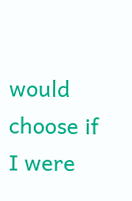would choose if I were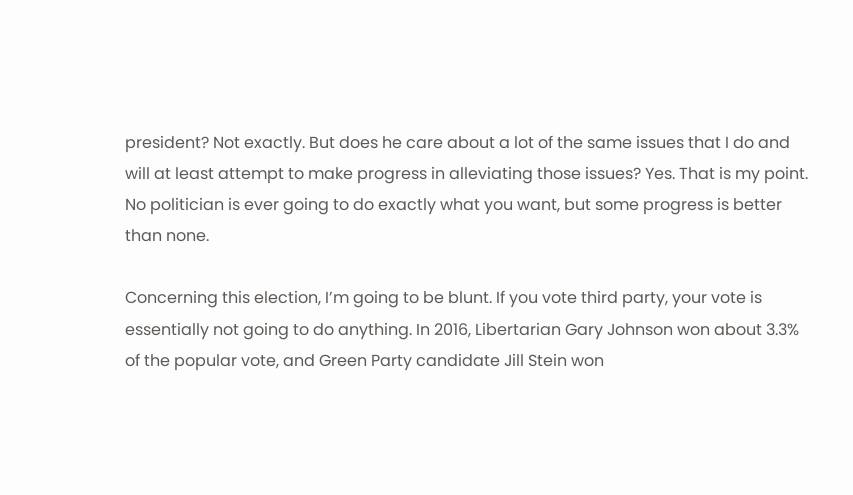president? Not exactly. But does he care about a lot of the same issues that I do and will at least attempt to make progress in alleviating those issues? Yes. That is my point. No politician is ever going to do exactly what you want, but some progress is better than none.

Concerning this election, I’m going to be blunt. If you vote third party, your vote is essentially not going to do anything. In 2016, Libertarian Gary Johnson won about 3.3% of the popular vote, and Green Party candidate Jill Stein won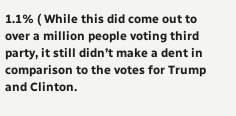1.1% ( While this did come out to over a million people voting third party, it still didn’t make a dent in comparison to the votes for Trump and Clinton.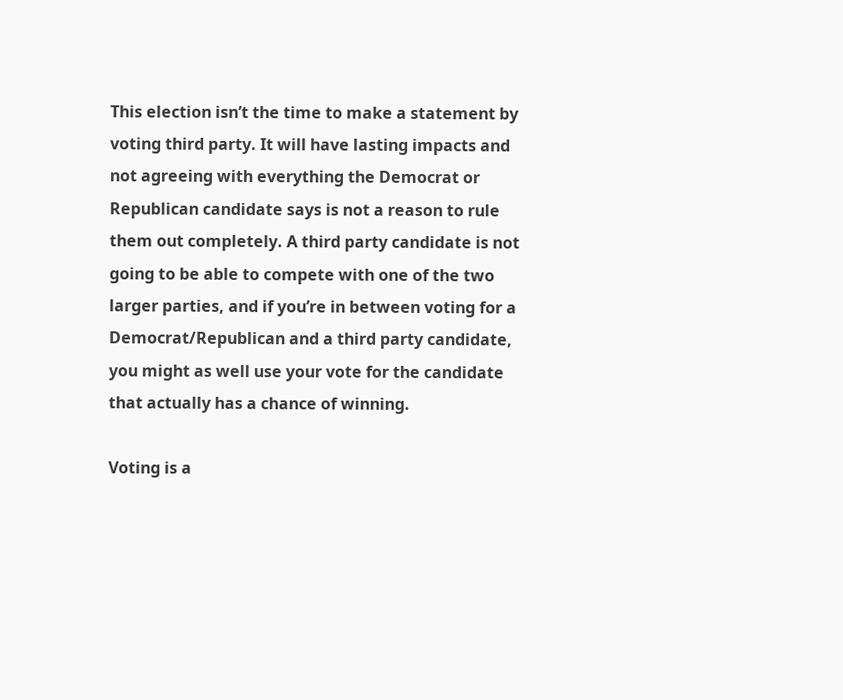This election isn’t the time to make a statement by voting third party. It will have lasting impacts and not agreeing with everything the Democrat or Republican candidate says is not a reason to rule them out completely. A third party candidate is not going to be able to compete with one of the two larger parties, and if you’re in between voting for a Democrat/Republican and a third party candidate, you might as well use your vote for the candidate that actually has a chance of winning.

Voting is a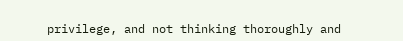privilege, and not thinking thoroughly and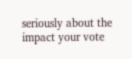seriously about the impact your vote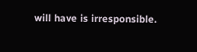will have is irresponsible.